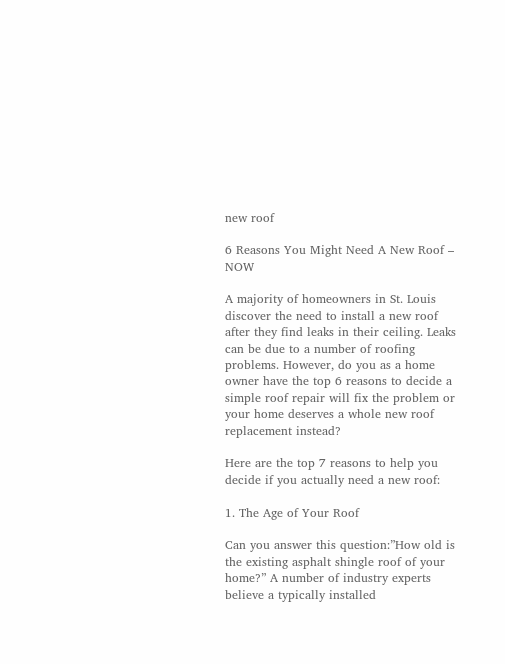new roof

6 Reasons You Might Need A New Roof – NOW

A majority of homeowners in St. Louis discover the need to install a new roof after they find leaks in their ceiling. Leaks can be due to a number of roofing problems. However, do you as a home owner have the top 6 reasons to decide a simple roof repair will fix the problem or your home deserves a whole new roof replacement instead?

Here are the top 7 reasons to help you decide if you actually need a new roof:

1. The Age of Your Roof

Can you answer this question:”How old is the existing asphalt shingle roof of your home?” A number of industry experts believe a typically installed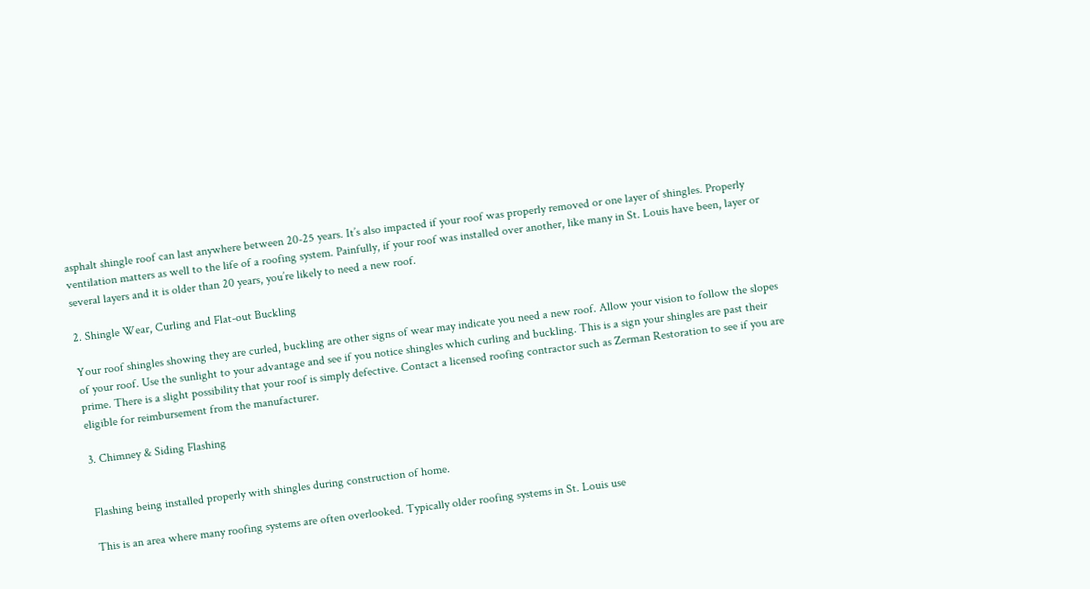asphalt shingle roof can last anywhere between 20-25 years. It’s also impacted if your roof was properly removed or one layer of shingles. Properly ventilation matters as well to the life of a roofing system. Painfully, if your roof was installed over another, like many in St. Louis have been, layer or several layers and it is older than 20 years, you’re likely to need a new roof.

2. Shingle Wear, Curling and Flat-out Buckling

Your roof shingles showing they are curled, buckling are other signs of wear may indicate you need a new roof. Allow your vision to follow the slopes of your roof. Use the sunlight to your advantage and see if you notice shingles which curling and buckling. This is a sign your shingles are past their prime. There is a slight possibility that your roof is simply defective. Contact a licensed roofing contractor such as Zerman Restoration to see if you are eligible for reimbursement from the manufacturer.

3. Chimney & Siding Flashing


Flashing being installed properly with shingles during construction of home.

This is an area where many roofing systems are often overlooked. Typically older roofing systems in St. Louis use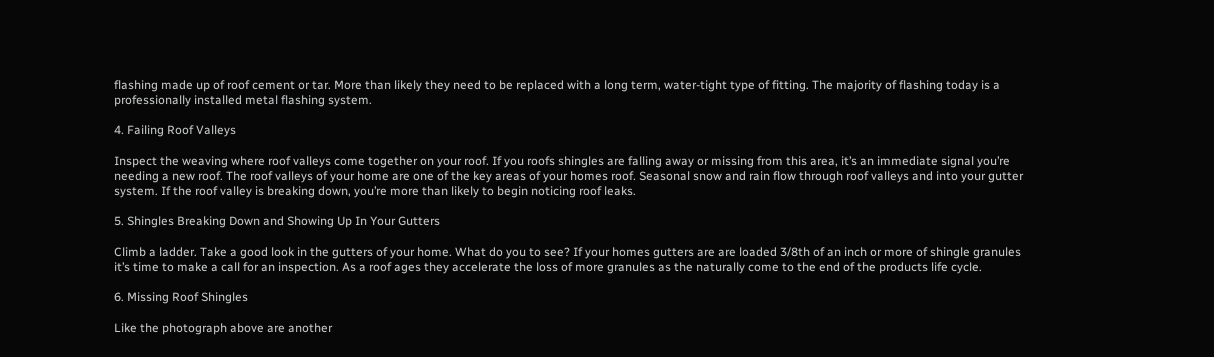flashing made up of roof cement or tar. More than likely they need to be replaced with a long term, water-tight type of fitting. The majority of flashing today is a professionally installed metal flashing system.

4. Failing Roof Valleys

Inspect the weaving where roof valleys come together on your roof. If you roofs shingles are falling away or missing from this area, it’s an immediate signal you’re needing a new roof. The roof valleys of your home are one of the key areas of your homes roof. Seasonal snow and rain flow through roof valleys and into your gutter system. If the roof valley is breaking down, you’re more than likely to begin noticing roof leaks.

5. Shingles Breaking Down and Showing Up In Your Gutters

Climb a ladder. Take a good look in the gutters of your home. What do you to see? If your homes gutters are are loaded 3/8th of an inch or more of shingle granules it’s time to make a call for an inspection. As a roof ages they accelerate the loss of more granules as the naturally come to the end of the products life cycle.

6. Missing Roof Shingles

Like the photograph above are another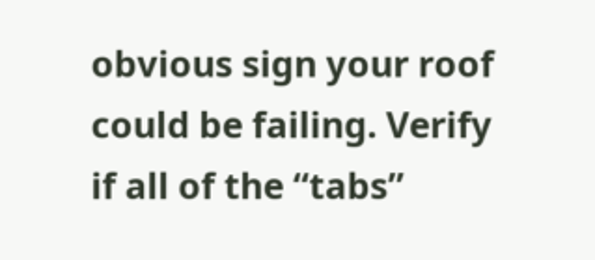obvious sign your roof could be failing. Verify if all of the “tabs”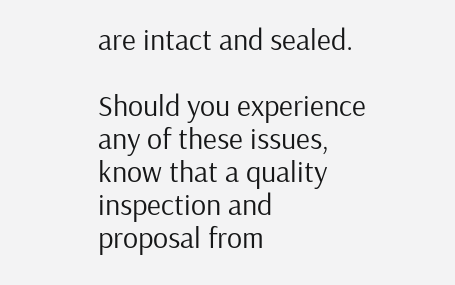are intact and sealed.

Should you experience any of these issues, know that a quality inspection and proposal from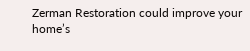Zerman Restoration could improve your home’s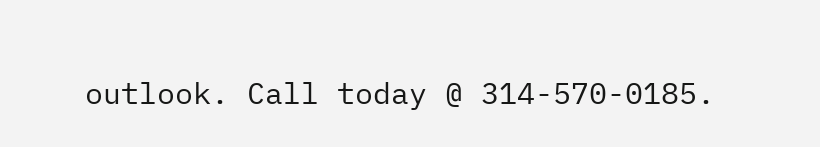outlook. Call today @ 314-570-0185.